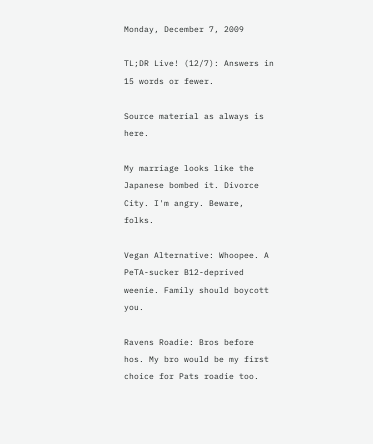Monday, December 7, 2009

TL;DR Live! (12/7): Answers in 15 words or fewer.

Source material as always is here.

My marriage looks like the Japanese bombed it. Divorce City. I'm angry. Beware, folks.

Vegan Alternative: Whoopee. A PeTA-sucker B12-deprived weenie. Family should boycott you.

Ravens Roadie: Bros before hos. My bro would be my first choice for Pats roadie too.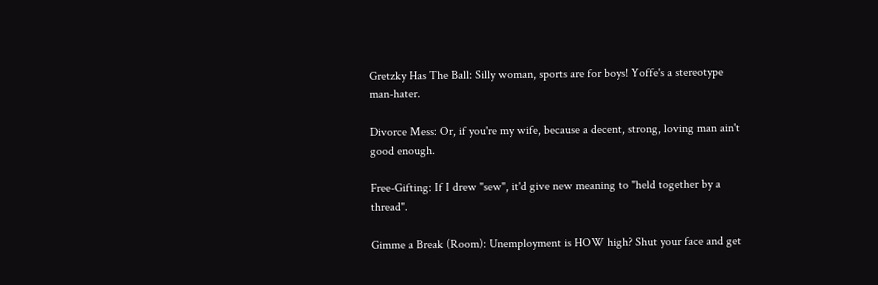Gretzky Has The Ball: Silly woman, sports are for boys! Yoffe's a stereotype man-hater.

Divorce Mess: Or, if you're my wife, because a decent, strong, loving man ain't good enough.

Free-Gifting: If I drew "sew", it'd give new meaning to "held together by a thread".

Gimme a Break (Room): Unemployment is HOW high? Shut your face and get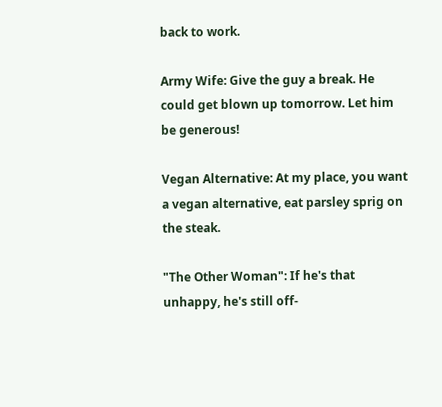back to work.

Army Wife: Give the guy a break. He could get blown up tomorrow. Let him be generous!

Vegan Alternative: At my place, you want a vegan alternative, eat parsley sprig on the steak.

"The Other Woman": If he's that unhappy, he's still off-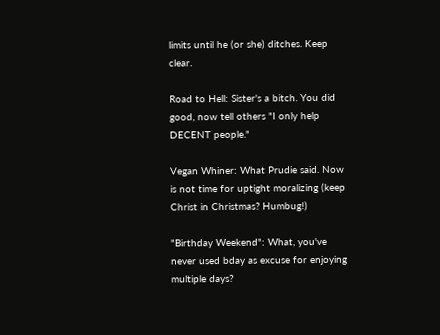limits until he (or she) ditches. Keep clear.

Road to Hell: Sister's a bitch. You did good, now tell others "I only help DECENT people."

Vegan Whiner: What Prudie said. Now is not time for uptight moralizing (keep Christ in Christmas? Humbug!)

"Birthday Weekend": What, you've never used bday as excuse for enjoying multiple days?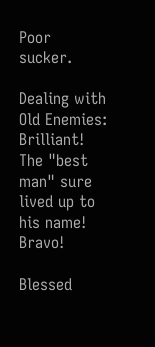Poor sucker.

Dealing with Old Enemies: Brilliant! The "best man" sure lived up to his name! Bravo!

Blessed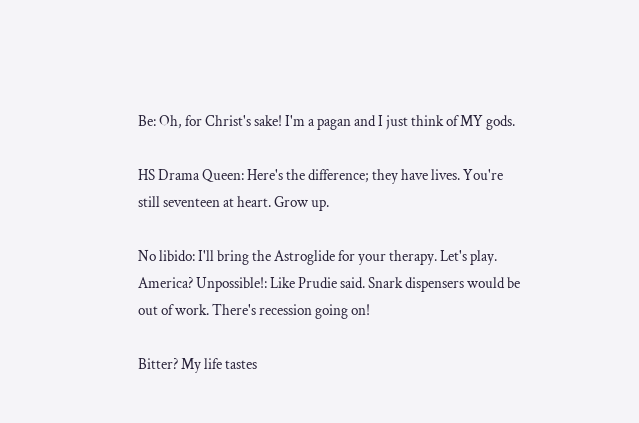Be: Oh, for Christ's sake! I'm a pagan and I just think of MY gods.

HS Drama Queen: Here's the difference; they have lives. You're still seventeen at heart. Grow up.

No libido: I'll bring the Astroglide for your therapy. Let's play. America? Unpossible!: Like Prudie said. Snark dispensers would be out of work. There's recession going on!

Bitter? My life tastes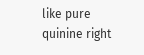like pure quinine right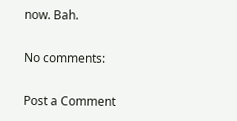now. Bah.

No comments:

Post a Comment